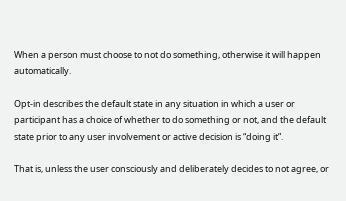When a person must choose to not do something, otherwise it will happen automatically.

Opt-in describes the default state in any situation in which a user or participant has a choice of whether to do something or not, and the default state prior to any user involvement or active decision is “doing it”.

That is, unless the user consciously and deliberately decides to not agree, or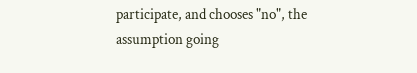participate, and chooses "no", the assumption going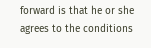forward is that he or she agrees to the conditions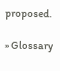proposed.

» Glossary